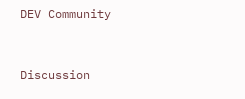DEV Community


Discussion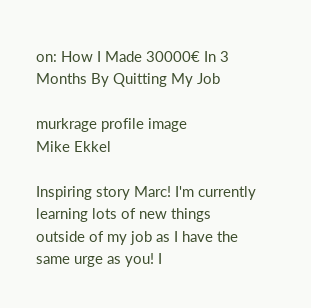on: How I Made 30000€ In 3 Months By Quitting My Job

murkrage profile image
Mike Ekkel

Inspiring story Marc! I'm currently learning lots of new things outside of my job as I have the same urge as you! I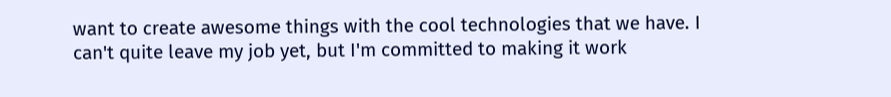want to create awesome things with the cool technologies that we have. I can't quite leave my job yet, but I'm committed to making it work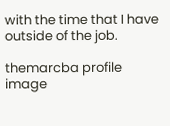with the time that I have outside of the job.

themarcba profile image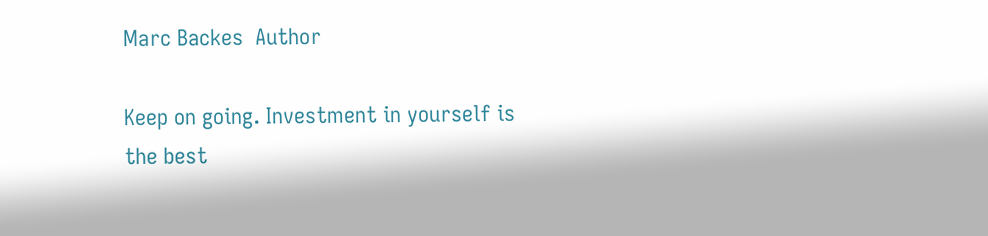Marc Backes  Author

Keep on going. Investment in yourself is the best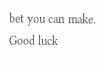bet you can make. Good luck